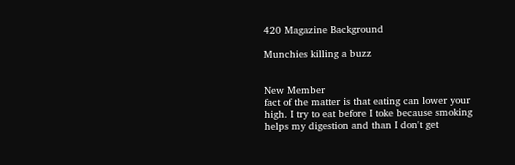420 Magazine Background

Munchies killing a buzz


New Member
fact of the matter is that eating can lower your high. I try to eat before I toke because smoking helps my digestion and than I don't get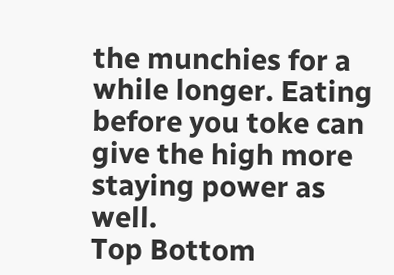the munchies for a while longer. Eating before you toke can give the high more staying power as well.
Top Bottom